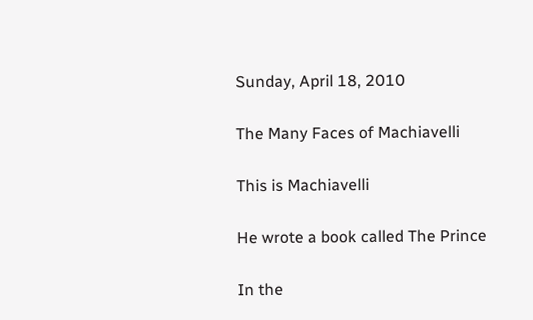Sunday, April 18, 2010

The Many Faces of Machiavelli

This is Machiavelli

He wrote a book called The Prince

In the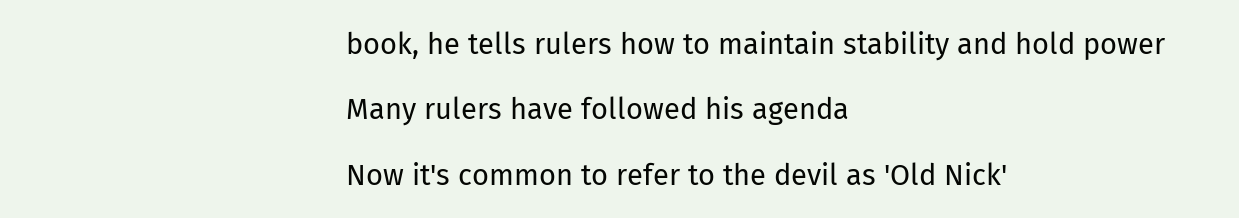book, he tells rulers how to maintain stability and hold power

Many rulers have followed his agenda

Now it's common to refer to the devil as 'Old Nick'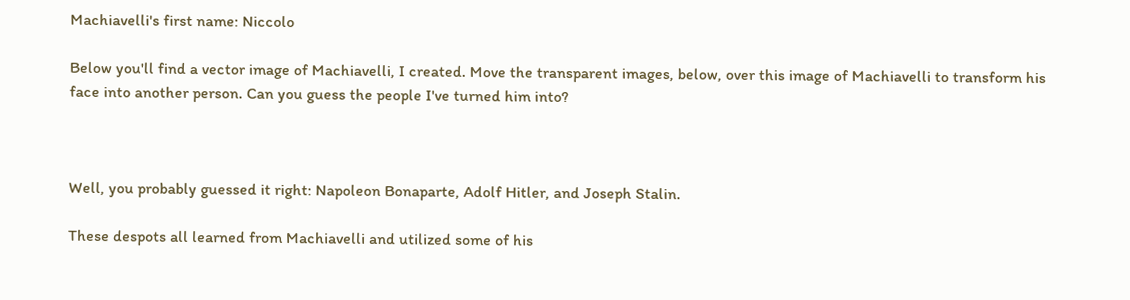Machiavelli's first name: Niccolo

Below you'll find a vector image of Machiavelli, I created. Move the transparent images, below, over this image of Machiavelli to transform his face into another person. Can you guess the people I've turned him into?



Well, you probably guessed it right: Napoleon Bonaparte, Adolf Hitler, and Joseph Stalin.

These despots all learned from Machiavelli and utilized some of his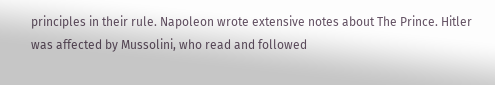principles in their rule. Napoleon wrote extensive notes about The Prince. Hitler was affected by Mussolini, who read and followed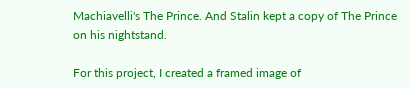Machiavelli's The Prince. And Stalin kept a copy of The Prince on his nightstand.

For this project, I created a framed image of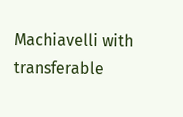Machiavelli with transferable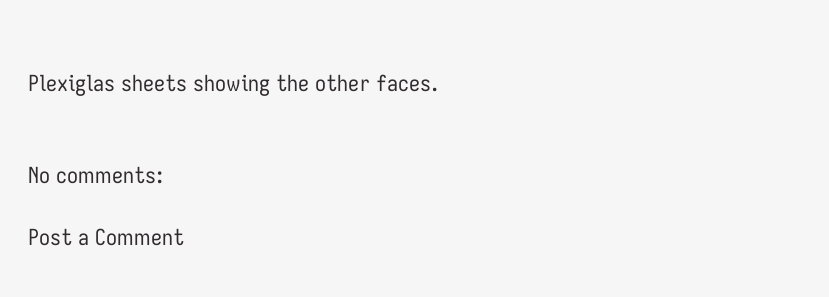Plexiglas sheets showing the other faces.


No comments:

Post a Comment